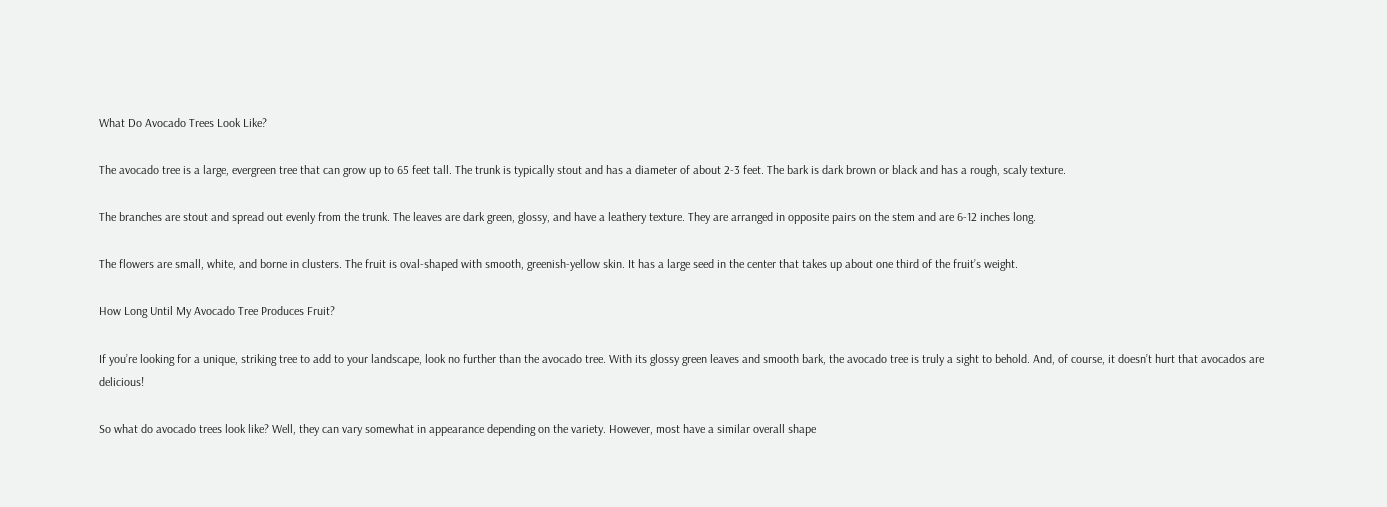What Do Avocado Trees Look Like?

The avocado tree is a large, evergreen tree that can grow up to 65 feet tall. The trunk is typically stout and has a diameter of about 2-3 feet. The bark is dark brown or black and has a rough, scaly texture.

The branches are stout and spread out evenly from the trunk. The leaves are dark green, glossy, and have a leathery texture. They are arranged in opposite pairs on the stem and are 6-12 inches long.

The flowers are small, white, and borne in clusters. The fruit is oval-shaped with smooth, greenish-yellow skin. It has a large seed in the center that takes up about one third of the fruit’s weight.

How Long Until My Avocado Tree Produces Fruit?

If you’re looking for a unique, striking tree to add to your landscape, look no further than the avocado tree. With its glossy green leaves and smooth bark, the avocado tree is truly a sight to behold. And, of course, it doesn’t hurt that avocados are delicious!

So what do avocado trees look like? Well, they can vary somewhat in appearance depending on the variety. However, most have a similar overall shape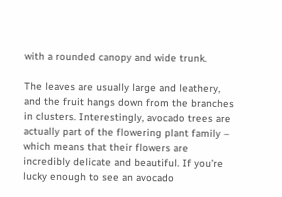with a rounded canopy and wide trunk.

The leaves are usually large and leathery, and the fruit hangs down from the branches in clusters. Interestingly, avocado trees are actually part of the flowering plant family – which means that their flowers are incredibly delicate and beautiful. If you’re lucky enough to see an avocado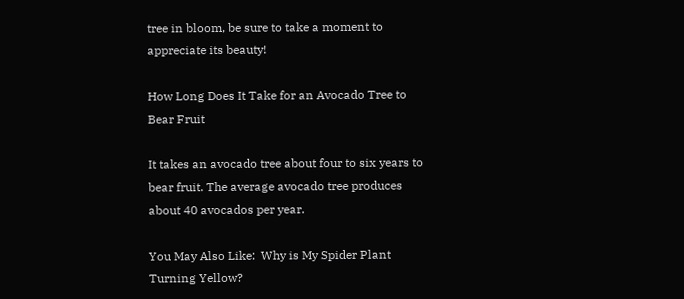tree in bloom, be sure to take a moment to appreciate its beauty!

How Long Does It Take for an Avocado Tree to Bear Fruit

It takes an avocado tree about four to six years to bear fruit. The average avocado tree produces about 40 avocados per year.

You May Also Like:  Why is My Spider Plant Turning Yellow?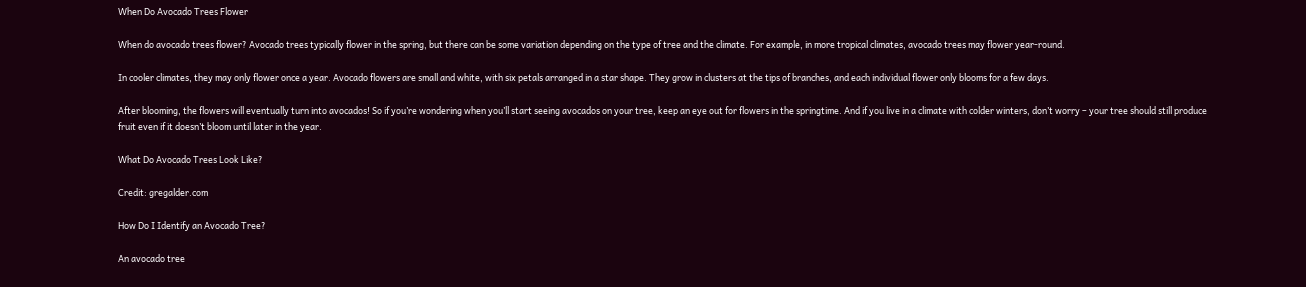When Do Avocado Trees Flower

When do avocado trees flower? Avocado trees typically flower in the spring, but there can be some variation depending on the type of tree and the climate. For example, in more tropical climates, avocado trees may flower year-round.

In cooler climates, they may only flower once a year. Avocado flowers are small and white, with six petals arranged in a star shape. They grow in clusters at the tips of branches, and each individual flower only blooms for a few days.

After blooming, the flowers will eventually turn into avocados! So if you’re wondering when you’ll start seeing avocados on your tree, keep an eye out for flowers in the springtime. And if you live in a climate with colder winters, don’t worry – your tree should still produce fruit even if it doesn’t bloom until later in the year.

What Do Avocado Trees Look Like?

Credit: gregalder.com

How Do I Identify an Avocado Tree?

An avocado tree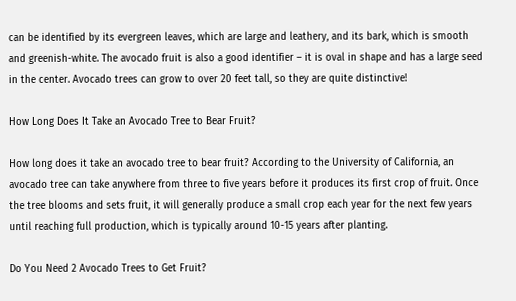can be identified by its evergreen leaves, which are large and leathery, and its bark, which is smooth and greenish-white. The avocado fruit is also a good identifier – it is oval in shape and has a large seed in the center. Avocado trees can grow to over 20 feet tall, so they are quite distinctive!

How Long Does It Take an Avocado Tree to Bear Fruit?

How long does it take an avocado tree to bear fruit? According to the University of California, an avocado tree can take anywhere from three to five years before it produces its first crop of fruit. Once the tree blooms and sets fruit, it will generally produce a small crop each year for the next few years until reaching full production, which is typically around 10-15 years after planting.

Do You Need 2 Avocado Trees to Get Fruit?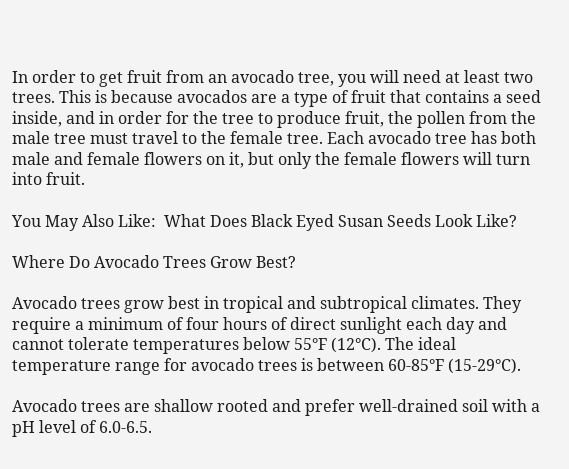In order to get fruit from an avocado tree, you will need at least two trees. This is because avocados are a type of fruit that contains a seed inside, and in order for the tree to produce fruit, the pollen from the male tree must travel to the female tree. Each avocado tree has both male and female flowers on it, but only the female flowers will turn into fruit.

You May Also Like:  What Does Black Eyed Susan Seeds Look Like?

Where Do Avocado Trees Grow Best?

Avocado trees grow best in tropical and subtropical climates. They require a minimum of four hours of direct sunlight each day and cannot tolerate temperatures below 55°F (12°C). The ideal temperature range for avocado trees is between 60-85°F (15-29°C).

Avocado trees are shallow rooted and prefer well-drained soil with a pH level of 6.0-6.5.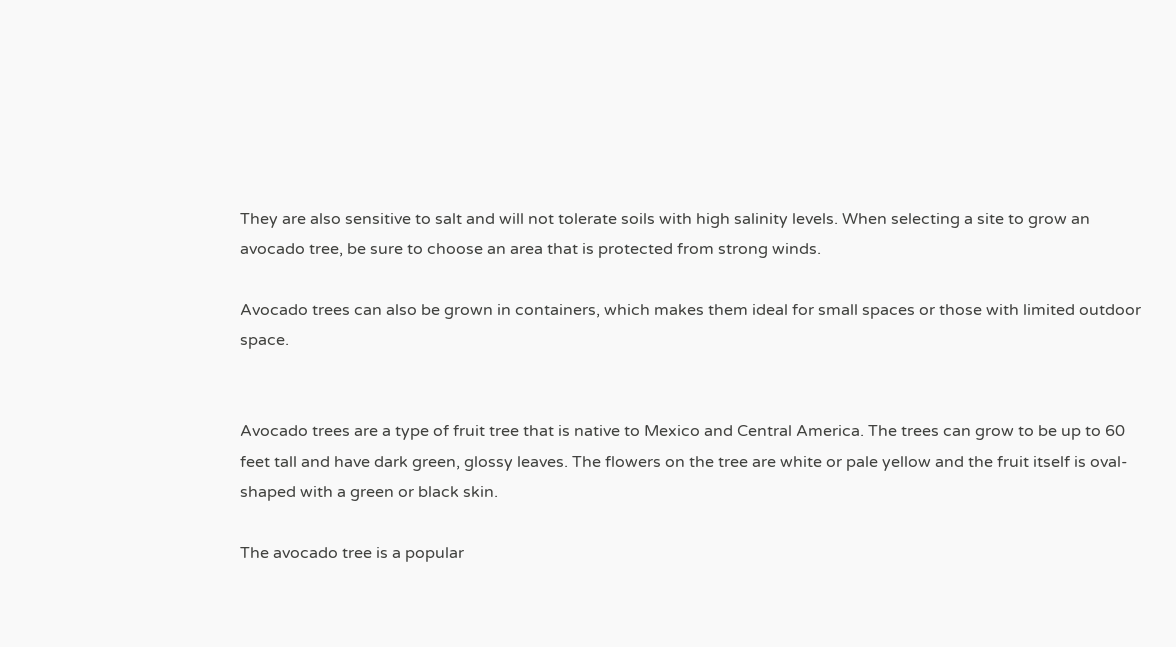They are also sensitive to salt and will not tolerate soils with high salinity levels. When selecting a site to grow an avocado tree, be sure to choose an area that is protected from strong winds.

Avocado trees can also be grown in containers, which makes them ideal for small spaces or those with limited outdoor space.


Avocado trees are a type of fruit tree that is native to Mexico and Central America. The trees can grow to be up to 60 feet tall and have dark green, glossy leaves. The flowers on the tree are white or pale yellow and the fruit itself is oval-shaped with a green or black skin.

The avocado tree is a popular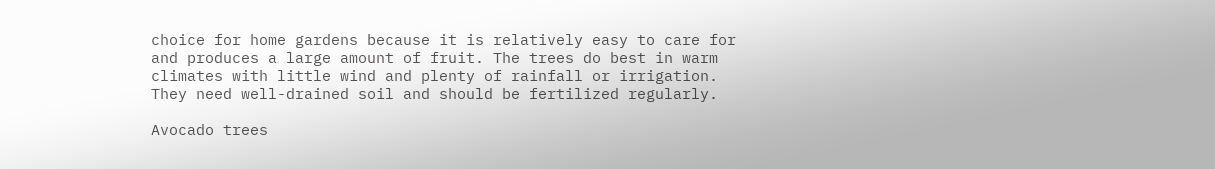choice for home gardens because it is relatively easy to care for and produces a large amount of fruit. The trees do best in warm climates with little wind and plenty of rainfall or irrigation. They need well-drained soil and should be fertilized regularly.

Avocado trees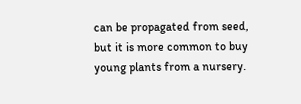can be propagated from seed, but it is more common to buy young plants from a nursery.